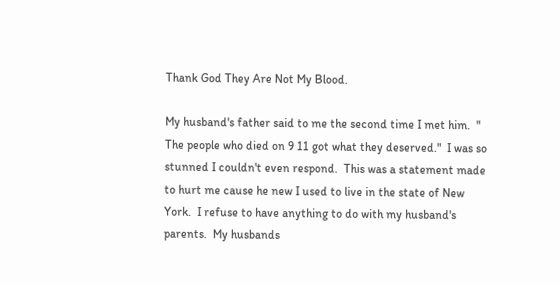Thank God They Are Not My Blood.

My husband's father said to me the second time I met him.  " The people who died on 9 11 got what they deserved."  I was so stunned I couldn't even respond.  This was a statement made to hurt me cause he new I used to live in the state of New York.  I refuse to have anything to do with my husband's parents.  My husbands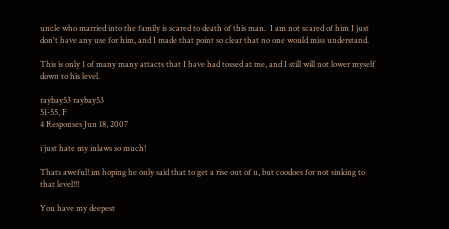uncle who married into the family is scared to death of this man.  I am not scared of him I just don't have any use for him, and I made that point so clear that no one would miss understand.

This is only 1 of many many attacts that I have had tossed at me, and I still will not lower myself down to his level.

raybay53 raybay53
51-55, F
4 Responses Jun 18, 2007

i just hate my inlaws so much!

Thats aweful! im hoping he only said that to get a rise out of u, but coodoes for not sinking to that level!!!

You have my deepest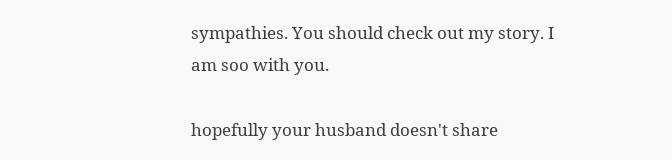sympathies. You should check out my story. I am soo with you.

hopefully your husband doesn't share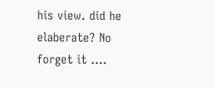his view. did he elaberate? No forget it ....